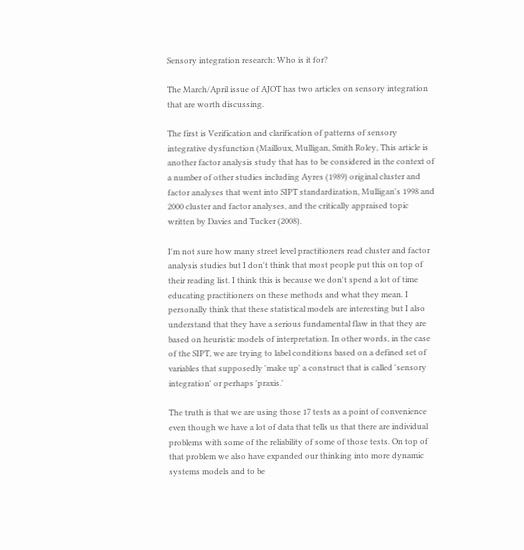Sensory integration research: Who is it for?

The March/April issue of AJOT has two articles on sensory integration that are worth discussing.

The first is Verification and clarification of patterns of sensory integrative dysfunction (Mailloux, Mulligan, Smith Roley, This article is another factor analysis study that has to be considered in the context of a number of other studies including Ayres (1989) original cluster and factor analyses that went into SIPT standardization, Mulligan's 1998 and 2000 cluster and factor analyses, and the critically appraised topic written by Davies and Tucker (2008).

I'm not sure how many street level practitioners read cluster and factor analysis studies but I don't think that most people put this on top of their reading list. I think this is because we don't spend a lot of time educating practitioners on these methods and what they mean. I personally think that these statistical models are interesting but I also understand that they have a serious fundamental flaw in that they are based on heuristic models of interpretation. In other words, in the case of the SIPT, we are trying to label conditions based on a defined set of variables that supposedly 'make up' a construct that is called 'sensory integration' or perhaps 'praxis.'

The truth is that we are using those 17 tests as a point of convenience even though we have a lot of data that tells us that there are individual problems with some of the reliability of some of those tests. On top of that problem we also have expanded our thinking into more dynamic systems models and to be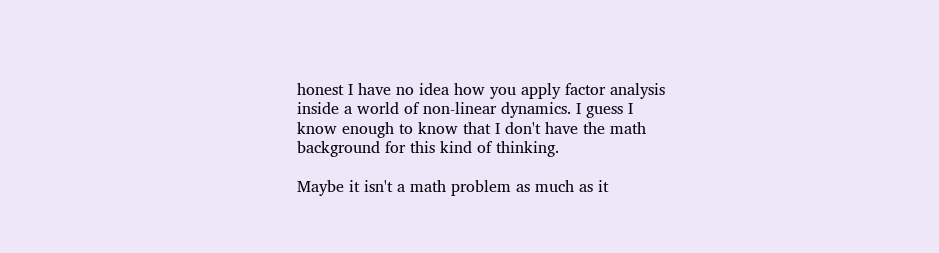honest I have no idea how you apply factor analysis inside a world of non-linear dynamics. I guess I know enough to know that I don't have the math background for this kind of thinking.

Maybe it isn't a math problem as much as it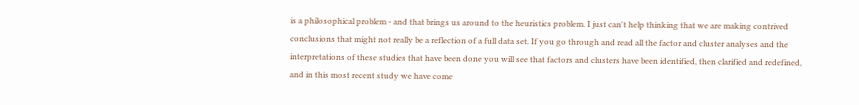is a philosophical problem - and that brings us around to the heuristics problem. I just can't help thinking that we are making contrived conclusions that might not really be a reflection of a full data set. If you go through and read all the factor and cluster analyses and the interpretations of these studies that have been done you will see that factors and clusters have been identified, then clarified and redefined, and in this most recent study we have come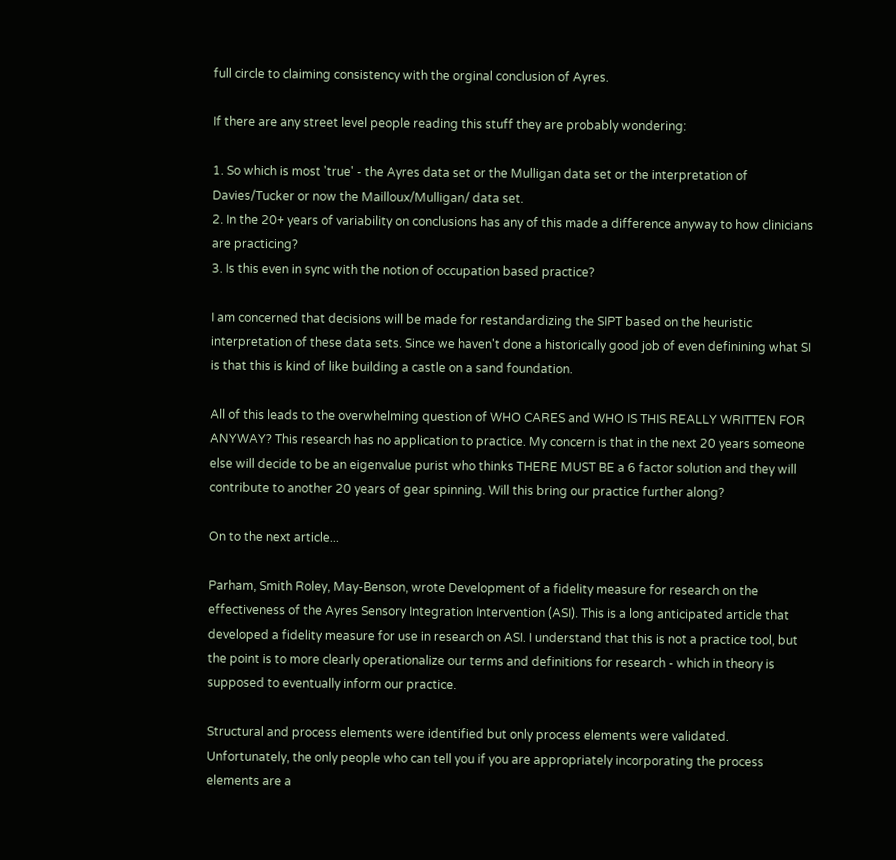full circle to claiming consistency with the orginal conclusion of Ayres.

If there are any street level people reading this stuff they are probably wondering:

1. So which is most 'true' - the Ayres data set or the Mulligan data set or the interpretation of Davies/Tucker or now the Mailloux/Mulligan/ data set.
2. In the 20+ years of variability on conclusions has any of this made a difference anyway to how clinicians are practicing?
3. Is this even in sync with the notion of occupation based practice?

I am concerned that decisions will be made for restandardizing the SIPT based on the heuristic interpretation of these data sets. Since we haven't done a historically good job of even definining what SI is that this is kind of like building a castle on a sand foundation.

All of this leads to the overwhelming question of WHO CARES and WHO IS THIS REALLY WRITTEN FOR ANYWAY? This research has no application to practice. My concern is that in the next 20 years someone else will decide to be an eigenvalue purist who thinks THERE MUST BE a 6 factor solution and they will contribute to another 20 years of gear spinning. Will this bring our practice further along?

On to the next article...

Parham, Smith Roley, May-Benson, wrote Development of a fidelity measure for research on the effectiveness of the Ayres Sensory Integration Intervention (ASI). This is a long anticipated article that developed a fidelity measure for use in research on ASI. I understand that this is not a practice tool, but the point is to more clearly operationalize our terms and definitions for research - which in theory is supposed to eventually inform our practice.

Structural and process elements were identified but only process elements were validated. Unfortunately, the only people who can tell you if you are appropriately incorporating the process elements are a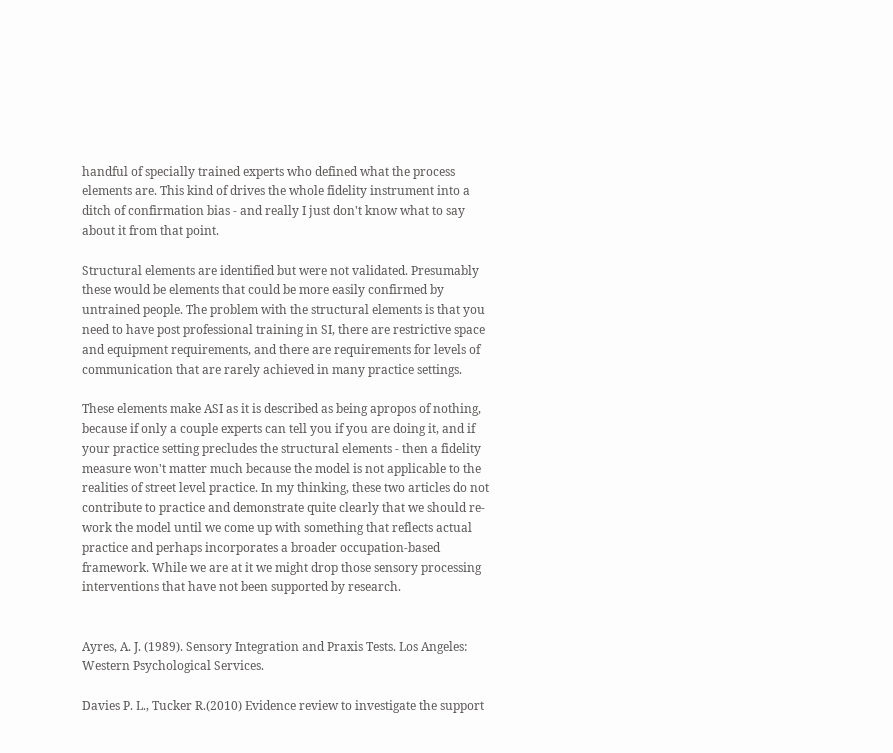handful of specially trained experts who defined what the process elements are. This kind of drives the whole fidelity instrument into a ditch of confirmation bias - and really I just don't know what to say about it from that point.

Structural elements are identified but were not validated. Presumably these would be elements that could be more easily confirmed by untrained people. The problem with the structural elements is that you need to have post professional training in SI, there are restrictive space and equipment requirements, and there are requirements for levels of communication that are rarely achieved in many practice settings.

These elements make ASI as it is described as being apropos of nothing, because if only a couple experts can tell you if you are doing it, and if your practice setting precludes the structural elements - then a fidelity measure won't matter much because the model is not applicable to the realities of street level practice. In my thinking, these two articles do not contribute to practice and demonstrate quite clearly that we should re-work the model until we come up with something that reflects actual practice and perhaps incorporates a broader occupation-based framework. While we are at it we might drop those sensory processing interventions that have not been supported by research.


Ayres, A. J. (1989). Sensory Integration and Praxis Tests. Los Angeles: Western Psychological Services.

Davies P. L., Tucker R.(2010) Evidence review to investigate the support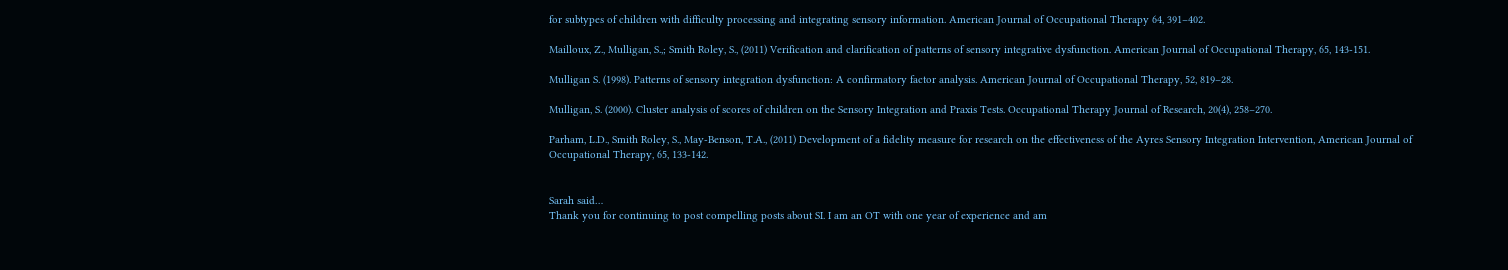for subtypes of children with difficulty processing and integrating sensory information. American Journal of Occupational Therapy 64, 391–402.

Mailloux, Z., Mulligan, S.,; Smith Roley, S., (2011) Verification and clarification of patterns of sensory integrative dysfunction. American Journal of Occupational Therapy, 65, 143-151.

Mulligan S. (1998). Patterns of sensory integration dysfunction: A confirmatory factor analysis. American Journal of Occupational Therapy, 52, 819–28.

Mulligan, S. (2000). Cluster analysis of scores of children on the Sensory Integration and Praxis Tests. Occupational Therapy Journal of Research, 20(4), 258–270.

Parham, L.D., Smith Roley, S., May-Benson, T.A., (2011) Development of a fidelity measure for research on the effectiveness of the Ayres Sensory Integration Intervention, American Journal of Occupational Therapy, 65, 133-142.


Sarah said…
Thank you for continuing to post compelling posts about SI. I am an OT with one year of experience and am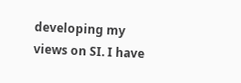developing my views on SI. I have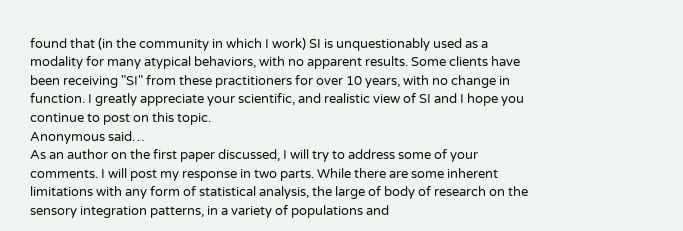found that (in the community in which I work) SI is unquestionably used as a modality for many atypical behaviors, with no apparent results. Some clients have been receiving "SI" from these practitioners for over 10 years, with no change in function. I greatly appreciate your scientific, and realistic view of SI and I hope you continue to post on this topic.
Anonymous said…
As an author on the first paper discussed, I will try to address some of your comments. I will post my response in two parts. While there are some inherent limitations with any form of statistical analysis, the large of body of research on the sensory integration patterns, in a variety of populations and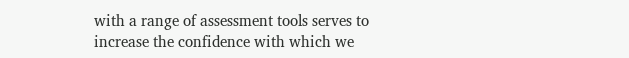with a range of assessment tools serves to increase the confidence with which we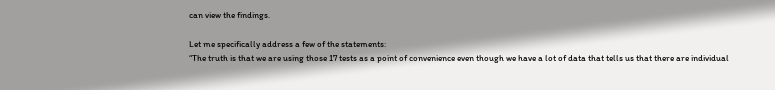can view the findings.

Let me specifically address a few of the statements:
“The truth is that we are using those 17 tests as a point of convenience even though we have a lot of data that tells us that there are individual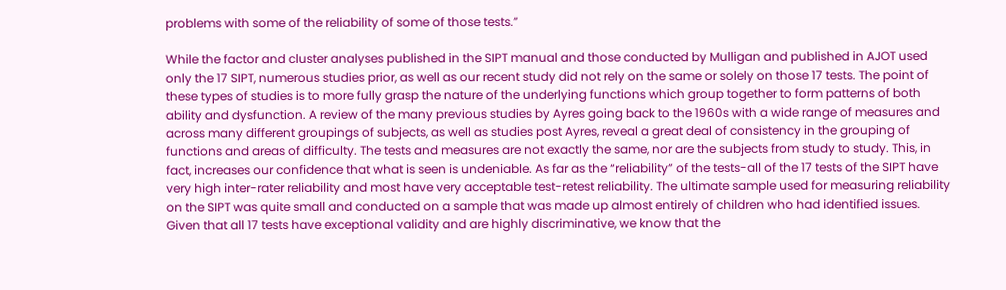problems with some of the reliability of some of those tests.”

While the factor and cluster analyses published in the SIPT manual and those conducted by Mulligan and published in AJOT used only the 17 SIPT, numerous studies prior, as well as our recent study did not rely on the same or solely on those 17 tests. The point of these types of studies is to more fully grasp the nature of the underlying functions which group together to form patterns of both ability and dysfunction. A review of the many previous studies by Ayres going back to the 1960s with a wide range of measures and across many different groupings of subjects, as well as studies post Ayres, reveal a great deal of consistency in the grouping of functions and areas of difficulty. The tests and measures are not exactly the same, nor are the subjects from study to study. This, in fact, increases our confidence that what is seen is undeniable. As far as the “reliability” of the tests-all of the 17 tests of the SIPT have very high inter-rater reliability and most have very acceptable test-retest reliability. The ultimate sample used for measuring reliability on the SIPT was quite small and conducted on a sample that was made up almost entirely of children who had identified issues. Given that all 17 tests have exceptional validity and are highly discriminative, we know that the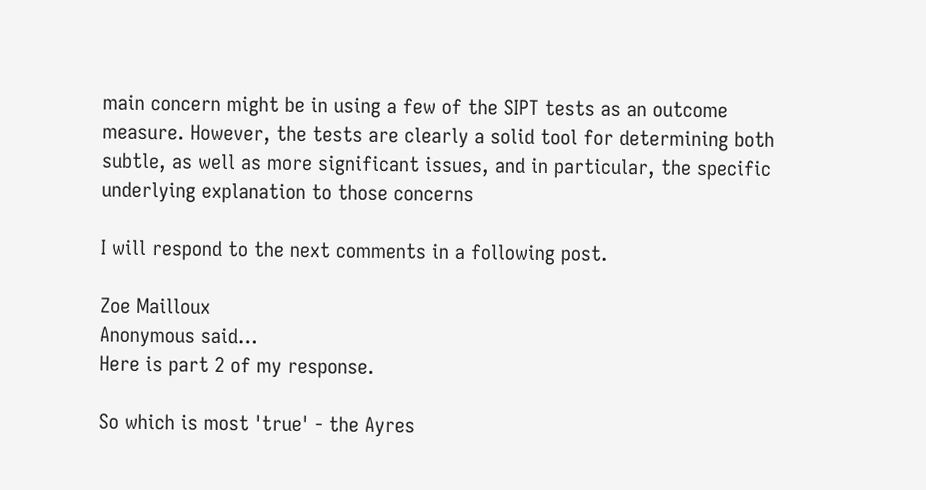main concern might be in using a few of the SIPT tests as an outcome measure. However, the tests are clearly a solid tool for determining both subtle, as well as more significant issues, and in particular, the specific underlying explanation to those concerns

I will respond to the next comments in a following post.

Zoe Mailloux
Anonymous said…
Here is part 2 of my response.

So which is most 'true' - the Ayres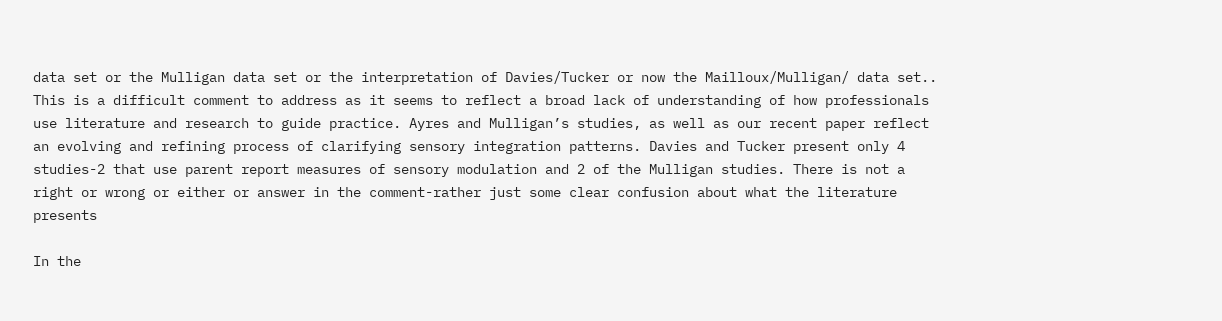data set or the Mulligan data set or the interpretation of Davies/Tucker or now the Mailloux/Mulligan/ data set..
This is a difficult comment to address as it seems to reflect a broad lack of understanding of how professionals use literature and research to guide practice. Ayres and Mulligan’s studies, as well as our recent paper reflect an evolving and refining process of clarifying sensory integration patterns. Davies and Tucker present only 4 studies-2 that use parent report measures of sensory modulation and 2 of the Mulligan studies. There is not a right or wrong or either or answer in the comment-rather just some clear confusion about what the literature presents

In the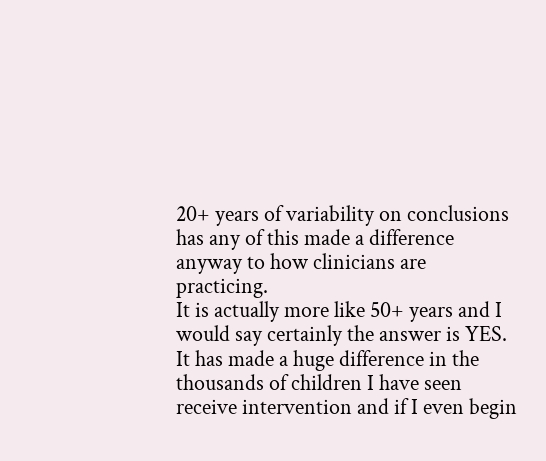20+ years of variability on conclusions has any of this made a difference anyway to how clinicians are practicing.
It is actually more like 50+ years and I would say certainly the answer is YES. It has made a huge difference in the thousands of children I have seen receive intervention and if I even begin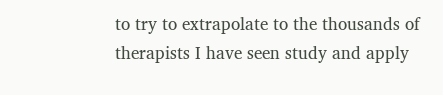to try to extrapolate to the thousands of therapists I have seen study and apply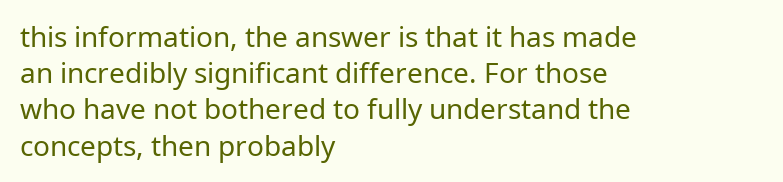this information, the answer is that it has made an incredibly significant difference. For those who have not bothered to fully understand the concepts, then probably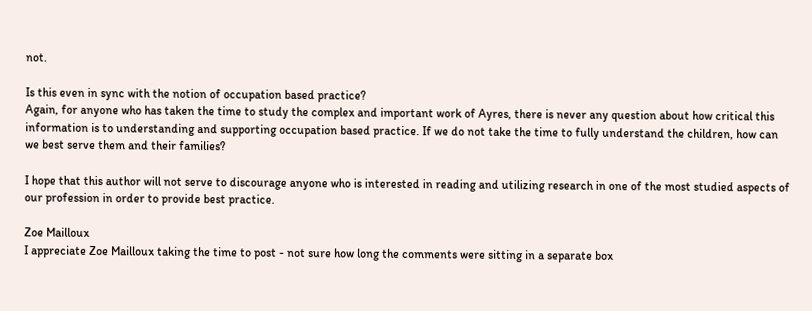not.

Is this even in sync with the notion of occupation based practice?
Again, for anyone who has taken the time to study the complex and important work of Ayres, there is never any question about how critical this information is to understanding and supporting occupation based practice. If we do not take the time to fully understand the children, how can we best serve them and their families?

I hope that this author will not serve to discourage anyone who is interested in reading and utilizing research in one of the most studied aspects of our profession in order to provide best practice.

Zoe Mailloux
I appreciate Zoe Mailloux taking the time to post - not sure how long the comments were sitting in a separate box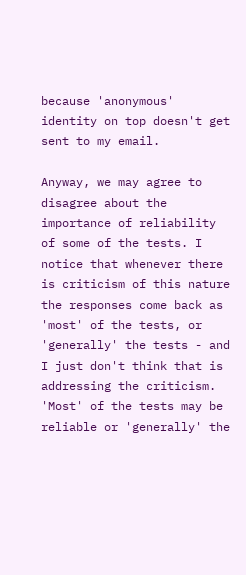because 'anonymous' identity on top doesn't get sent to my email.

Anyway, we may agree to disagree about the importance of reliability of some of the tests. I notice that whenever there is criticism of this nature the responses come back as 'most' of the tests, or 'generally' the tests - and I just don't think that is addressing the criticism. 'Most' of the tests may be reliable or 'generally' the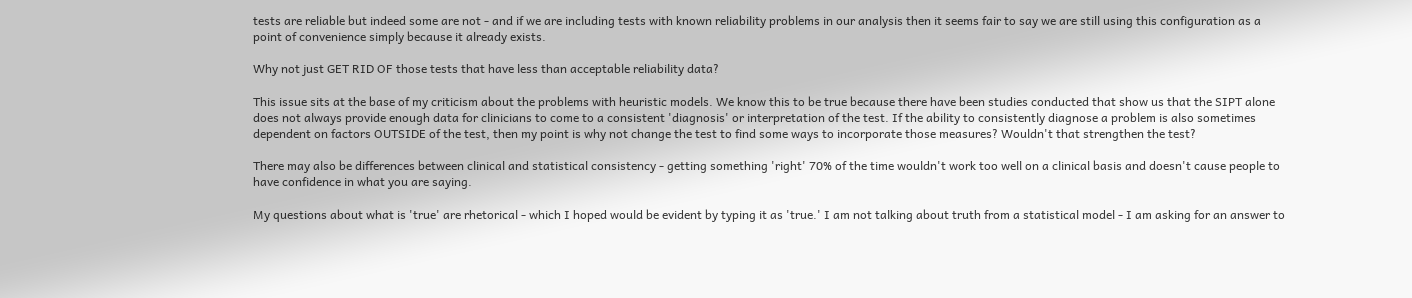tests are reliable but indeed some are not - and if we are including tests with known reliability problems in our analysis then it seems fair to say we are still using this configuration as a point of convenience simply because it already exists.

Why not just GET RID OF those tests that have less than acceptable reliability data?

This issue sits at the base of my criticism about the problems with heuristic models. We know this to be true because there have been studies conducted that show us that the SIPT alone does not always provide enough data for clinicians to come to a consistent 'diagnosis' or interpretation of the test. If the ability to consistently diagnose a problem is also sometimes dependent on factors OUTSIDE of the test, then my point is why not change the test to find some ways to incorporate those measures? Wouldn't that strengthen the test?

There may also be differences between clinical and statistical consistency - getting something 'right' 70% of the time wouldn't work too well on a clinical basis and doesn't cause people to have confidence in what you are saying.

My questions about what is 'true' are rhetorical - which I hoped would be evident by typing it as 'true.' I am not talking about truth from a statistical model - I am asking for an answer to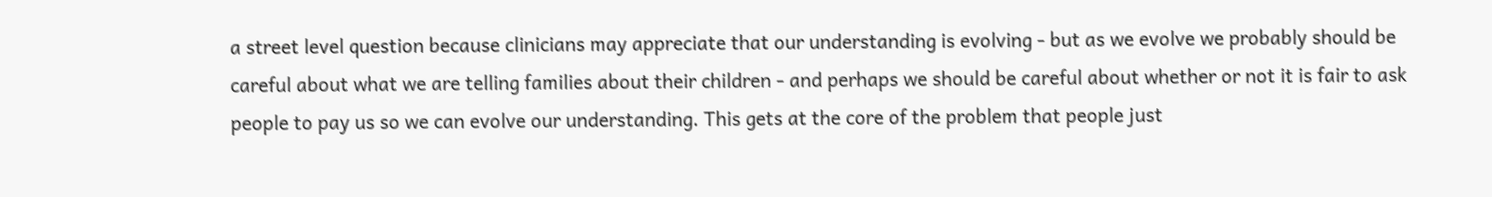a street level question because clinicians may appreciate that our understanding is evolving - but as we evolve we probably should be careful about what we are telling families about their children - and perhaps we should be careful about whether or not it is fair to ask people to pay us so we can evolve our understanding. This gets at the core of the problem that people just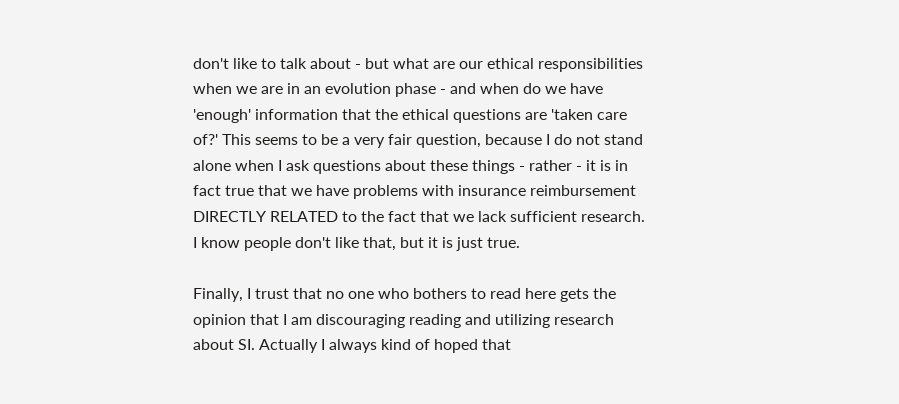don't like to talk about - but what are our ethical responsibilities when we are in an evolution phase - and when do we have 'enough' information that the ethical questions are 'taken care of?' This seems to be a very fair question, because I do not stand alone when I ask questions about these things - rather - it is in fact true that we have problems with insurance reimbursement DIRECTLY RELATED to the fact that we lack sufficient research. I know people don't like that, but it is just true.

Finally, I trust that no one who bothers to read here gets the opinion that I am discouraging reading and utilizing research about SI. Actually I always kind of hoped that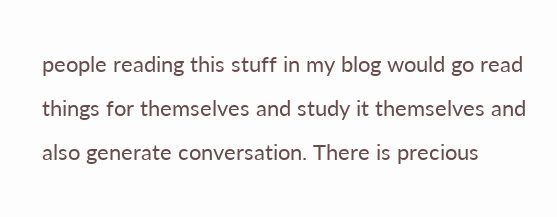people reading this stuff in my blog would go read things for themselves and study it themselves and also generate conversation. There is precious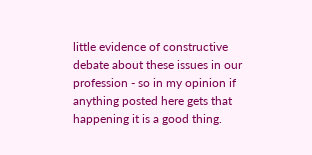little evidence of constructive debate about these issues in our profession - so in my opinion if anything posted here gets that happening it is a good thing.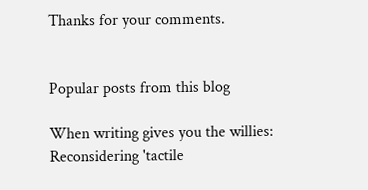Thanks for your comments.


Popular posts from this blog

When writing gives you the willies: Reconsidering 'tactile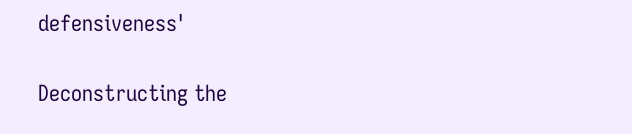defensiveness'

Deconstructing the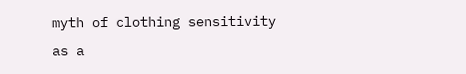myth of clothing sensitivity as a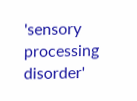'sensory processing disorder'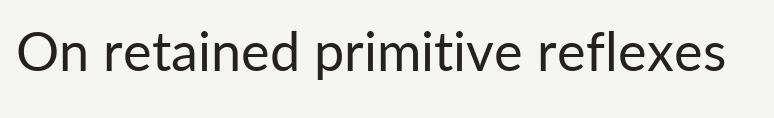On retained primitive reflexes